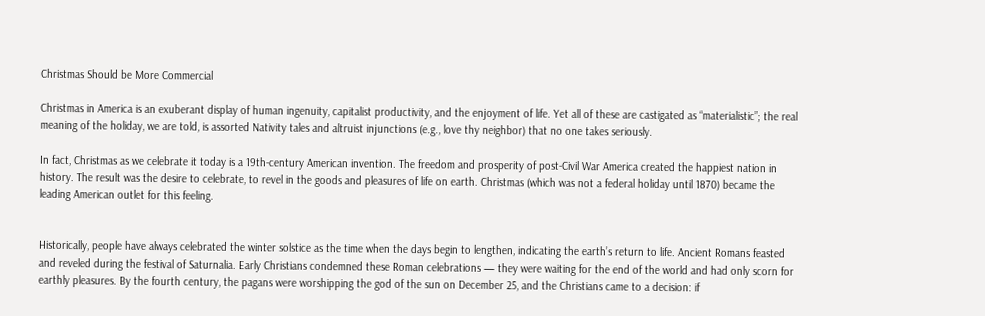Christmas Should be More Commercial

Christmas in America is an exuberant display of human ingenuity, capitalist productivity, and the enjoyment of life. Yet all of these are castigated as “materialistic”; the real meaning of the holiday, we are told, is assorted Nativity tales and altruist injunctions (e.g., love thy neighbor) that no one takes seriously.

In fact, Christmas as we celebrate it today is a 19th-century American invention. The freedom and prosperity of post-Civil War America created the happiest nation in history. The result was the desire to celebrate, to revel in the goods and pleasures of life on earth. Christmas (which was not a federal holiday until 1870) became the leading American outlet for this feeling.


Historically, people have always celebrated the winter solstice as the time when the days begin to lengthen, indicating the earth’s return to life. Ancient Romans feasted and reveled during the festival of Saturnalia. Early Christians condemned these Roman celebrations — they were waiting for the end of the world and had only scorn for earthly pleasures. By the fourth century, the pagans were worshipping the god of the sun on December 25, and the Christians came to a decision: if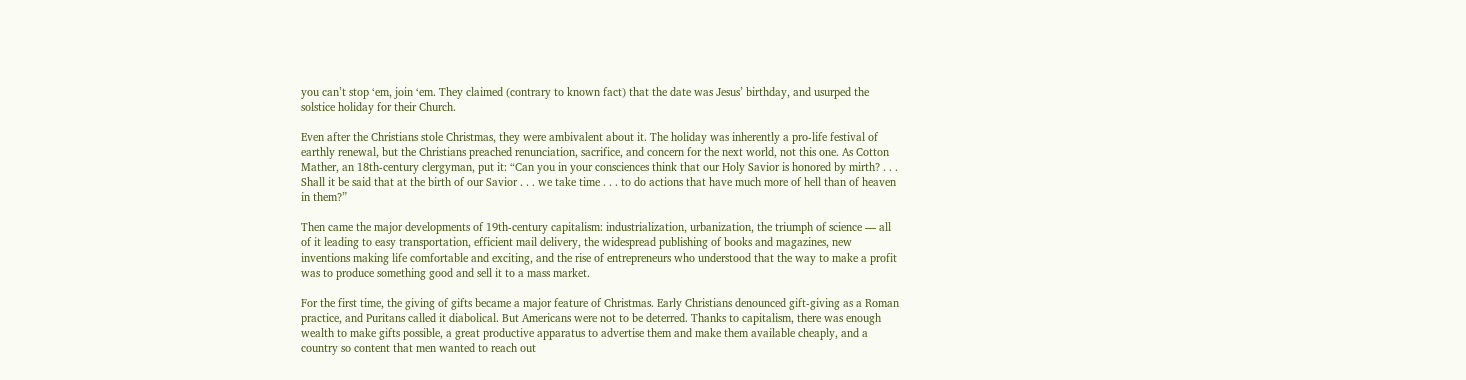you can’t stop ‘em, join ‘em. They claimed (contrary to known fact) that the date was Jesus’ birthday, and usurped the solstice holiday for their Church.

Even after the Christians stole Christmas, they were ambivalent about it. The holiday was inherently a pro-life festival of earthly renewal, but the Christians preached renunciation, sacrifice, and concern for the next world, not this one. As Cotton Mather, an 18th-century clergyman, put it: “Can you in your consciences think that our Holy Savior is honored by mirth? . . . Shall it be said that at the birth of our Savior . . . we take time . . . to do actions that have much more of hell than of heaven in them?”

Then came the major developments of 19th-century capitalism: industrialization, urbanization, the triumph of science — all of it leading to easy transportation, efficient mail delivery, the widespread publishing of books and magazines, new inventions making life comfortable and exciting, and the rise of entrepreneurs who understood that the way to make a profit was to produce something good and sell it to a mass market.

For the first time, the giving of gifts became a major feature of Christmas. Early Christians denounced gift-giving as a Roman practice, and Puritans called it diabolical. But Americans were not to be deterred. Thanks to capitalism, there was enough wealth to make gifts possible, a great productive apparatus to advertise them and make them available cheaply, and a country so content that men wanted to reach out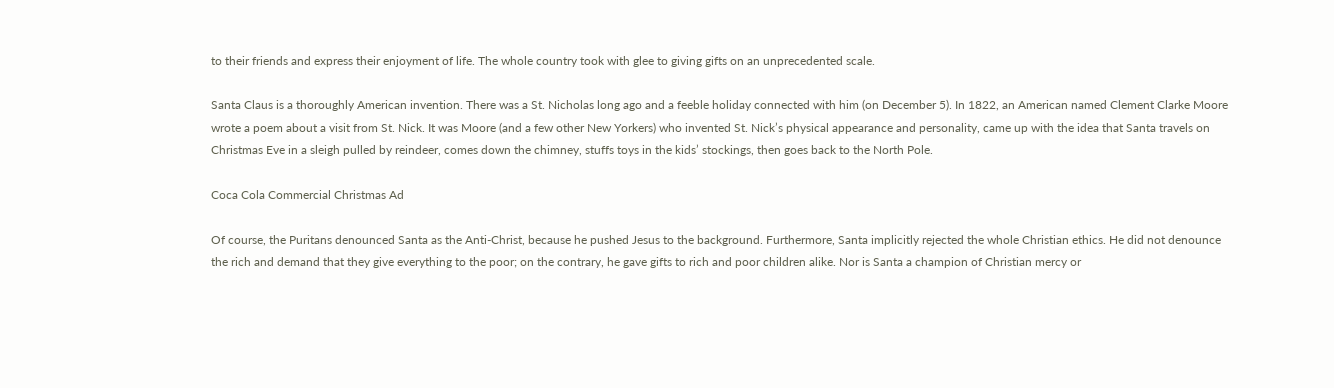to their friends and express their enjoyment of life. The whole country took with glee to giving gifts on an unprecedented scale.

Santa Claus is a thoroughly American invention. There was a St. Nicholas long ago and a feeble holiday connected with him (on December 5). In 1822, an American named Clement Clarke Moore wrote a poem about a visit from St. Nick. It was Moore (and a few other New Yorkers) who invented St. Nick’s physical appearance and personality, came up with the idea that Santa travels on Christmas Eve in a sleigh pulled by reindeer, comes down the chimney, stuffs toys in the kids’ stockings, then goes back to the North Pole.

Coca Cola Commercial Christmas Ad

Of course, the Puritans denounced Santa as the Anti-Christ, because he pushed Jesus to the background. Furthermore, Santa implicitly rejected the whole Christian ethics. He did not denounce the rich and demand that they give everything to the poor; on the contrary, he gave gifts to rich and poor children alike. Nor is Santa a champion of Christian mercy or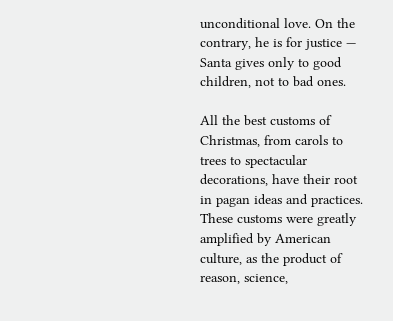unconditional love. On the contrary, he is for justice — Santa gives only to good children, not to bad ones.

All the best customs of Christmas, from carols to trees to spectacular decorations, have their root in pagan ideas and practices. These customs were greatly amplified by American culture, as the product of reason, science,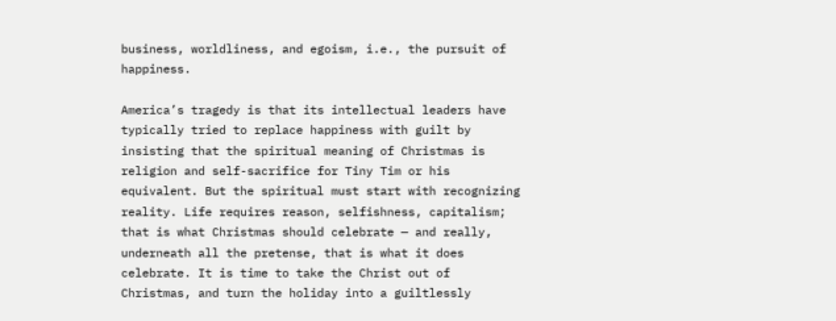business, worldliness, and egoism, i.e., the pursuit of happiness.

America’s tragedy is that its intellectual leaders have typically tried to replace happiness with guilt by insisting that the spiritual meaning of Christmas is religion and self-sacrifice for Tiny Tim or his equivalent. But the spiritual must start with recognizing reality. Life requires reason, selfishness, capitalism; that is what Christmas should celebrate — and really, underneath all the pretense, that is what it does celebrate. It is time to take the Christ out of Christmas, and turn the holiday into a guiltlessly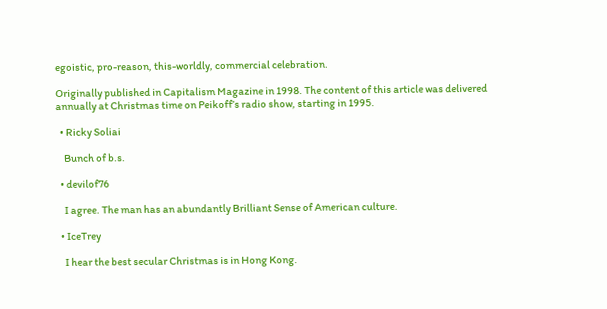egoistic, pro-reason, this-worldly, commercial celebration.

Originally published in Capitalism Magazine in 1998. The content of this article was delivered annually at Christmas time on Peikoff’s radio show, starting in 1995.

  • Ricky Soliai

    Bunch of b.s.

  • devilof76

    I agree. The man has an abundantly Brilliant Sense of American culture.

  • IceTrey

    I hear the best secular Christmas is in Hong Kong.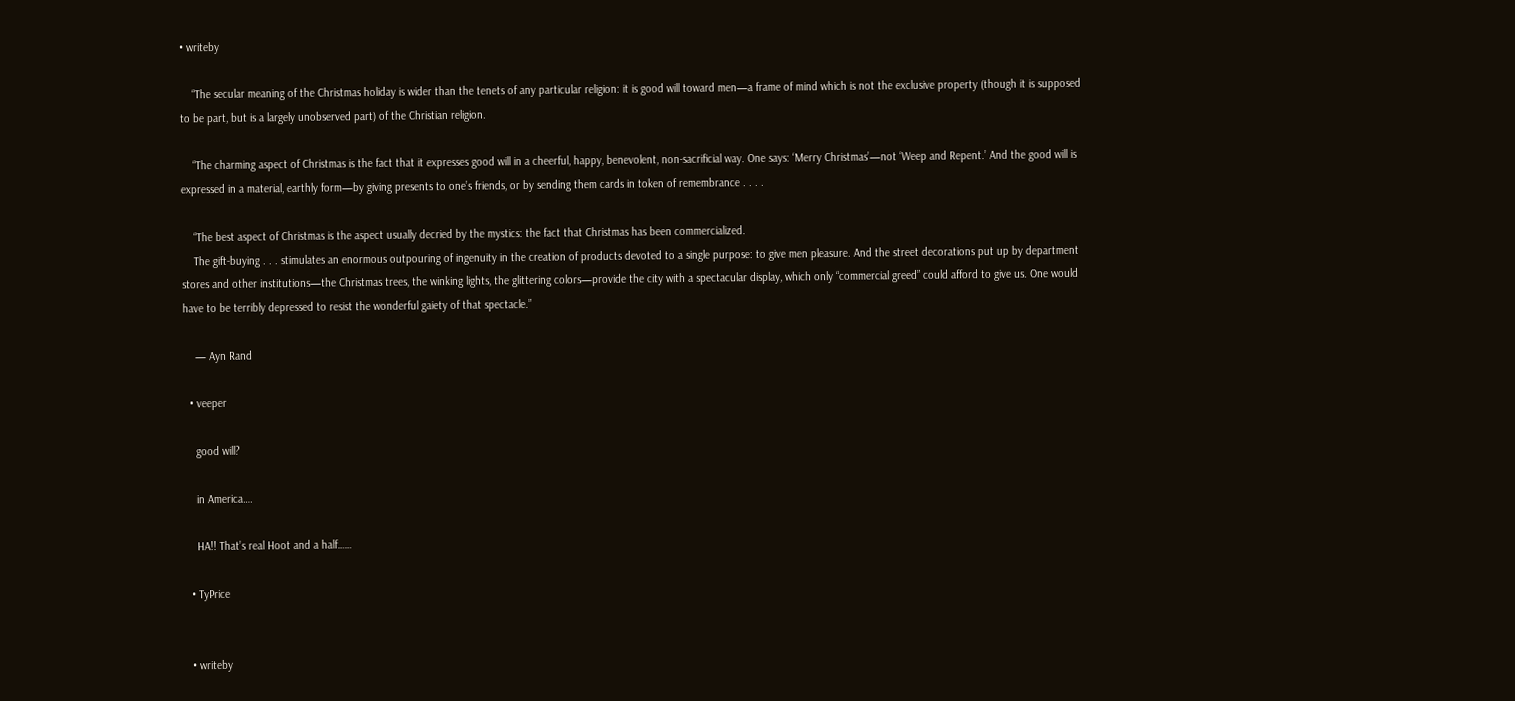• writeby

    “The secular meaning of the Christmas holiday is wider than the tenets of any particular religion: it is good will toward men—a frame of mind which is not the exclusive property (though it is supposed to be part, but is a largely unobserved part) of the Christian religion.

    “The charming aspect of Christmas is the fact that it expresses good will in a cheerful, happy, benevolent, non-sacrificial way. One says: ‘Merry Christmas’—not ‘Weep and Repent.’ And the good will is expressed in a material, earthly form—by giving presents to one’s friends, or by sending them cards in token of remembrance . . . .

    “The best aspect of Christmas is the aspect usually decried by the mystics: the fact that Christmas has been commercialized.
    The gift-buying . . . stimulates an enormous outpouring of ingenuity in the creation of products devoted to a single purpose: to give men pleasure. And the street decorations put up by department stores and other institutions—the Christmas trees, the winking lights, the glittering colors—provide the city with a spectacular display, which only “commercial greed” could afford to give us. One would have to be terribly depressed to resist the wonderful gaiety of that spectacle.”

    — Ayn Rand

  • veeper

    good will?

    in America….

    HA!! That’s real Hoot and a half……

  • TyPrice


  • writeby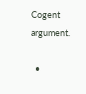Cogent argument.

  •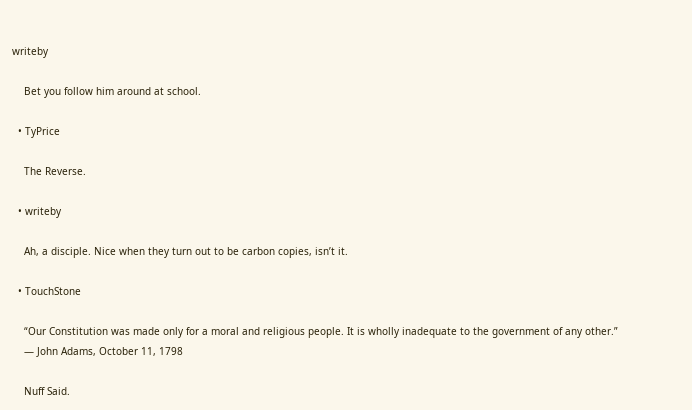writeby

    Bet you follow him around at school.

  • TyPrice

    The Reverse.

  • writeby

    Ah, a disciple. Nice when they turn out to be carbon copies, isn’t it.

  • TouchStone

    “Our Constitution was made only for a moral and religious people. It is wholly inadequate to the government of any other.”
    — John Adams, October 11, 1798

    Nuff Said.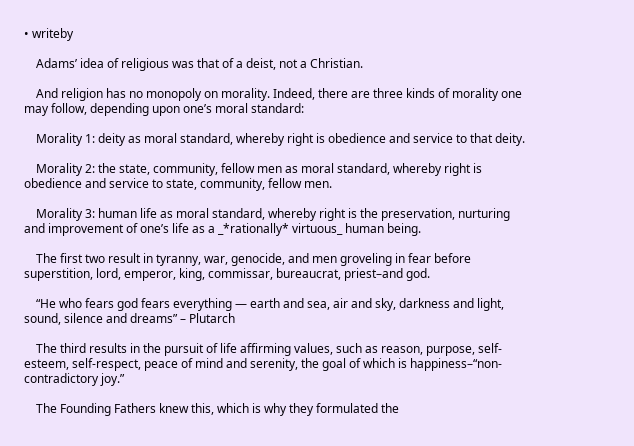• writeby

    Adams’ idea of religious was that of a deist, not a Christian.

    And religion has no monopoly on morality. Indeed, there are three kinds of morality one may follow, depending upon one’s moral standard:

    Morality 1: deity as moral standard, whereby right is obedience and service to that deity.

    Morality 2: the state, community, fellow men as moral standard, whereby right is obedience and service to state, community, fellow men.

    Morality 3: human life as moral standard, whereby right is the preservation, nurturing and improvement of one’s life as a _*rationally* virtuous_ human being.

    The first two result in tyranny, war, genocide, and men groveling in fear before superstition, lord, emperor, king, commissar, bureaucrat, priest–and god.

    “He who fears god fears everything — earth and sea, air and sky, darkness and light, sound, silence and dreams” – Plutarch

    The third results in the pursuit of life affirming values, such as reason, purpose, self-esteem, self-respect, peace of mind and serenity, the goal of which is happiness–“non-contradictory joy.”

    The Founding Fathers knew this, which is why they formulated the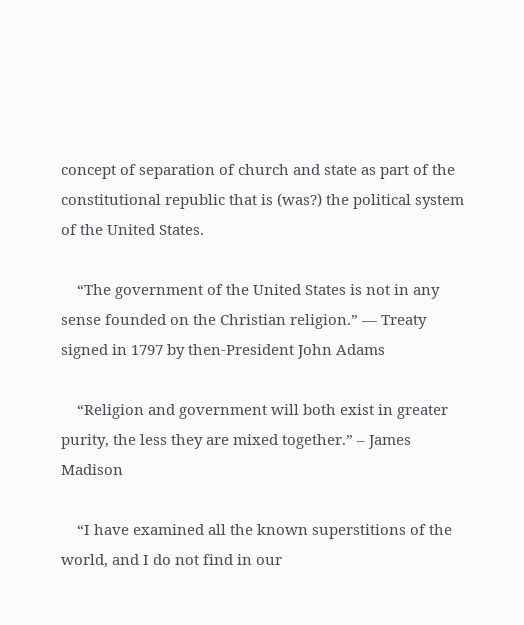concept of separation of church and state as part of the constitutional republic that is (was?) the political system of the United States.

    “The government of the United States is not in any sense founded on the Christian religion.” — Treaty signed in 1797 by then-President John Adams

    “Religion and government will both exist in greater purity, the less they are mixed together.” – James Madison

    “I have examined all the known superstitions of the world, and I do not find in our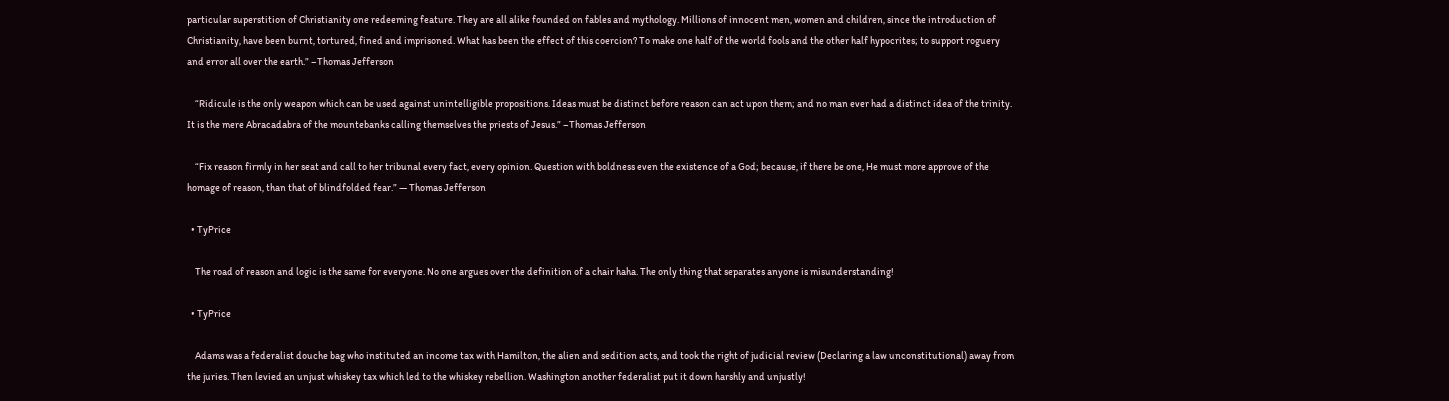particular superstition of Christianity one redeeming feature. They are all alike founded on fables and mythology. Millions of innocent men, women and children, since the introduction of Christianity, have been burnt, tortured, fined and imprisoned. What has been the effect of this coercion? To make one half of the world fools and the other half hypocrites; to support roguery and error all over the earth.” –Thomas Jefferson

    “Ridicule is the only weapon which can be used against unintelligible propositions. Ideas must be distinct before reason can act upon them; and no man ever had a distinct idea of the trinity. It is the mere Abracadabra of the mountebanks calling themselves the priests of Jesus.” –Thomas Jefferson

    “Fix reason firmly in her seat and call to her tribunal every fact, every opinion. Question with boldness even the existence of a God; because, if there be one, He must more approve of the homage of reason, than that of blindfolded fear.” — Thomas Jefferson

  • TyPrice

    The road of reason and logic is the same for everyone. No one argues over the definition of a chair haha. The only thing that separates anyone is misunderstanding!

  • TyPrice

    Adams was a federalist douche bag who instituted an income tax with Hamilton, the alien and sedition acts, and took the right of judicial review (Declaring a law unconstitutional) away from the juries. Then levied an unjust whiskey tax which led to the whiskey rebellion. Washington another federalist put it down harshly and unjustly!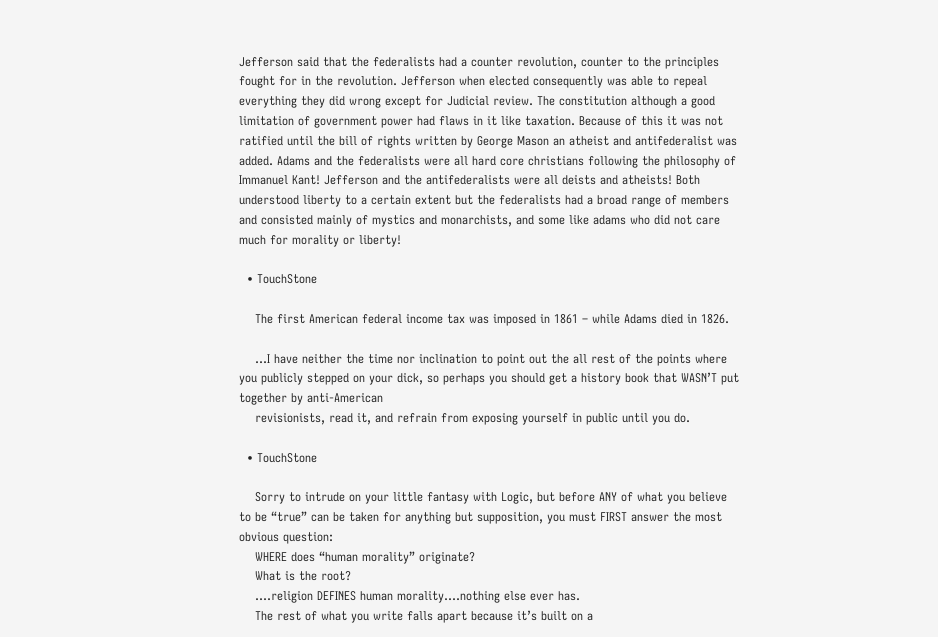Jefferson said that the federalists had a counter revolution, counter to the principles fought for in the revolution. Jefferson when elected consequently was able to repeal everything they did wrong except for Judicial review. The constitution although a good limitation of government power had flaws in it like taxation. Because of this it was not ratified until the bill of rights written by George Mason an atheist and antifederalist was added. Adams and the federalists were all hard core christians following the philosophy of Immanuel Kant! Jefferson and the antifederalists were all deists and atheists! Both understood liberty to a certain extent but the federalists had a broad range of members and consisted mainly of mystics and monarchists, and some like adams who did not care much for morality or liberty!

  • TouchStone

    The first American federal income tax was imposed in 1861 – while Adams died in 1826.

    …I have neither the time nor inclination to point out the all rest of the points where you publicly stepped on your dick, so perhaps you should get a history book that WASN’T put together by anti-American
    revisionists, read it, and refrain from exposing yourself in public until you do.

  • TouchStone

    Sorry to intrude on your little fantasy with Logic, but before ANY of what you believe to be “true” can be taken for anything but supposition, you must FIRST answer the most obvious question:
    WHERE does “human morality” originate?
    What is the root?
    ….religion DEFINES human morality….nothing else ever has.
    The rest of what you write falls apart because it’s built on a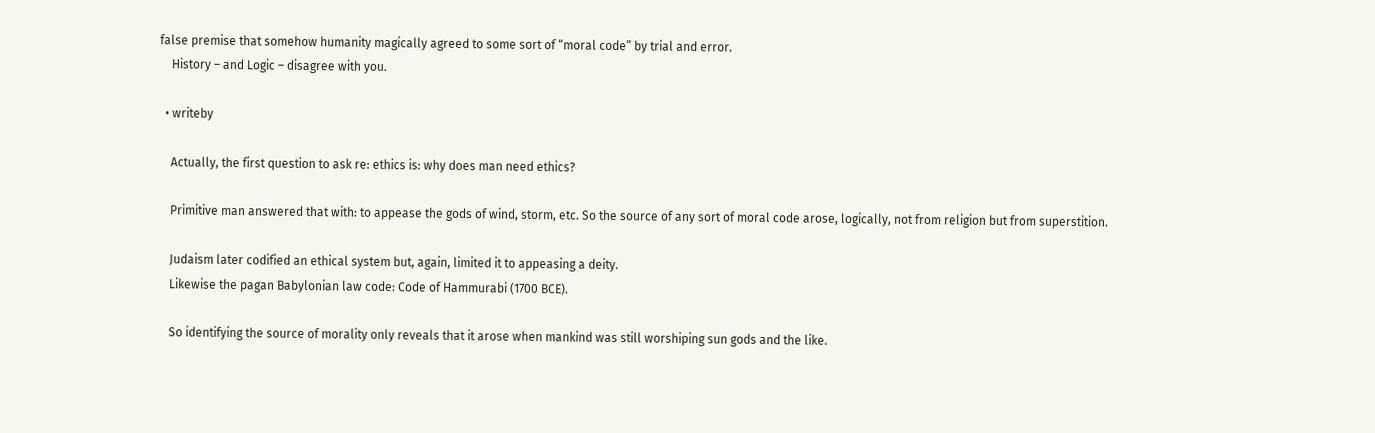false premise that somehow humanity magically agreed to some sort of “moral code” by trial and error.
    History – and Logic – disagree with you.

  • writeby

    Actually, the first question to ask re: ethics is: why does man need ethics?

    Primitive man answered that with: to appease the gods of wind, storm, etc. So the source of any sort of moral code arose, logically, not from religion but from superstition.

    Judaism later codified an ethical system but, again, limited it to appeasing a deity.
    Likewise the pagan Babylonian law code: Code of Hammurabi (1700 BCE).

    So identifying the source of morality only reveals that it arose when mankind was still worshiping sun gods and the like.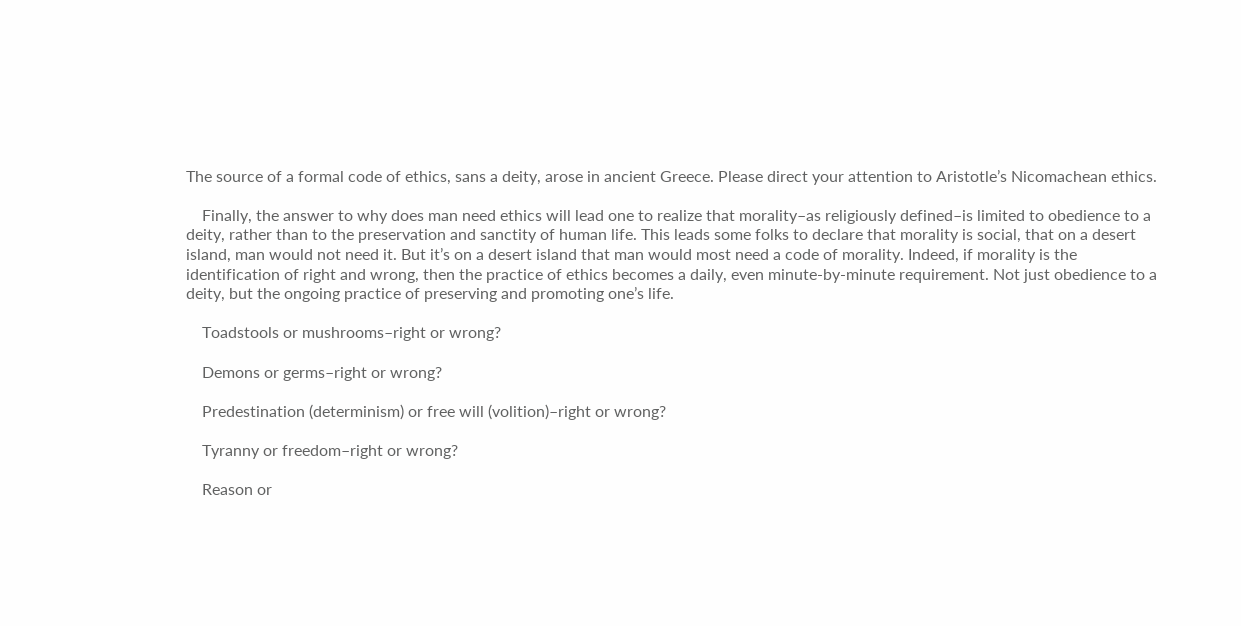The source of a formal code of ethics, sans a deity, arose in ancient Greece. Please direct your attention to Aristotle’s Nicomachean ethics.

    Finally, the answer to why does man need ethics will lead one to realize that morality–as religiously defined–is limited to obedience to a deity, rather than to the preservation and sanctity of human life. This leads some folks to declare that morality is social, that on a desert island, man would not need it. But it’s on a desert island that man would most need a code of morality. Indeed, if morality is the identification of right and wrong, then the practice of ethics becomes a daily, even minute-by-minute requirement. Not just obedience to a deity, but the ongoing practice of preserving and promoting one’s life.

    Toadstools or mushrooms–right or wrong?

    Demons or germs–right or wrong?

    Predestination (determinism) or free will (volition)–right or wrong?

    Tyranny or freedom–right or wrong?

    Reason or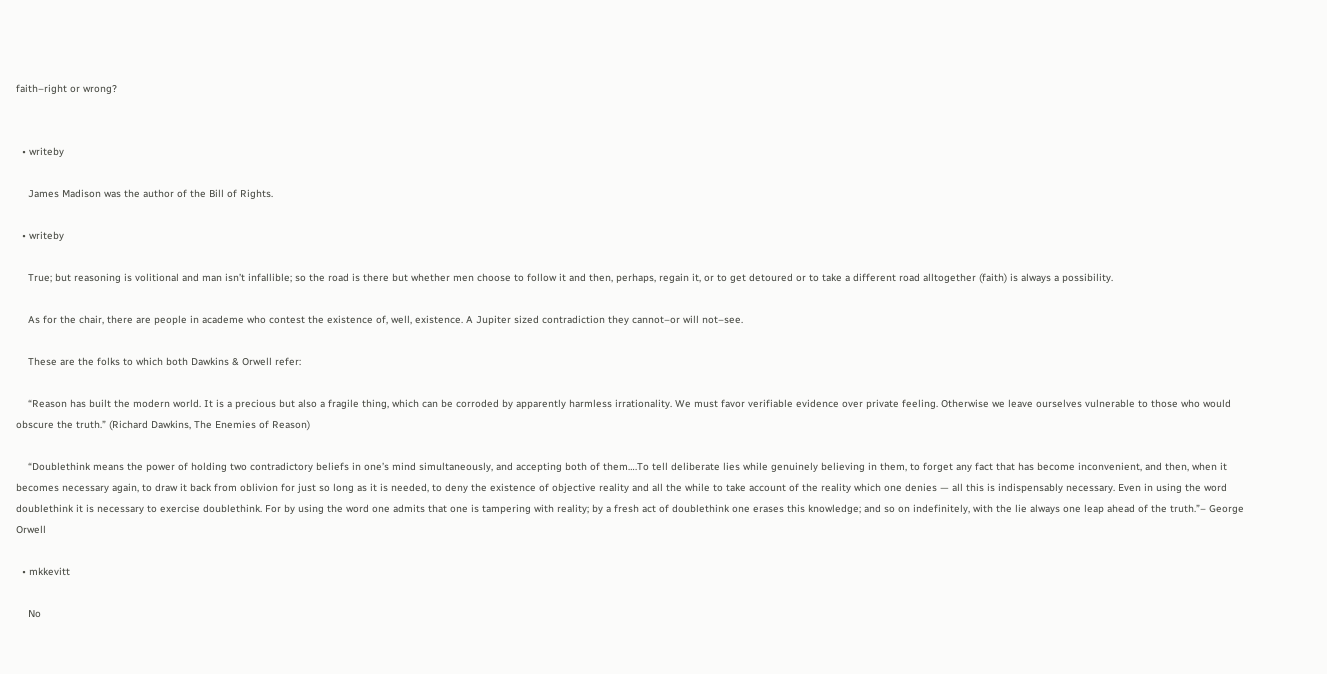faith–right or wrong?


  • writeby

    James Madison was the author of the Bill of Rights.

  • writeby

    True; but reasoning is volitional and man isn’t infallible; so the road is there but whether men choose to follow it and then, perhaps, regain it, or to get detoured or to take a different road alltogether (faith) is always a possibility.

    As for the chair, there are people in academe who contest the existence of, well, existence. A Jupiter sized contradiction they cannot–or will not–see.

    These are the folks to which both Dawkins & Orwell refer:

    “Reason has built the modern world. It is a precious but also a fragile thing, which can be corroded by apparently harmless irrationality. We must favor verifiable evidence over private feeling. Otherwise we leave ourselves vulnerable to those who would obscure the truth.” (Richard Dawkins, The Enemies of Reason)

    “Doublethink means the power of holding two contradictory beliefs in one’s mind simultaneously, and accepting both of them….To tell deliberate lies while genuinely believing in them, to forget any fact that has become inconvenient, and then, when it becomes necessary again, to draw it back from oblivion for just so long as it is needed, to deny the existence of objective reality and all the while to take account of the reality which one denies — all this is indispensably necessary. Even in using the word doublethink it is necessary to exercise doublethink. For by using the word one admits that one is tampering with reality; by a fresh act of doublethink one erases this knowledge; and so on indefinitely, with the lie always one leap ahead of the truth.”– George Orwell

  • mkkevitt

    No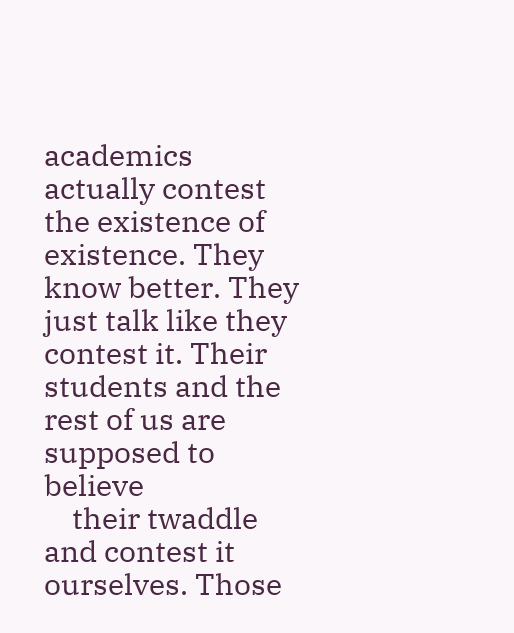academics actually contest the existence of existence. They know better. They just talk like they contest it. Their students and the rest of us are supposed to believe
    their twaddle and contest it ourselves. Those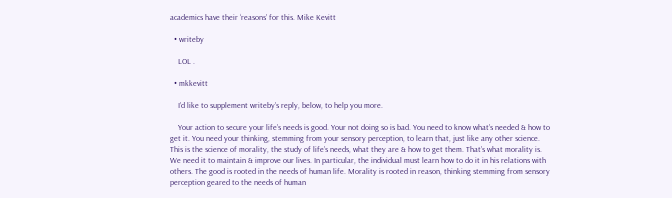academics have their ‘reasons’ for this. Mike Kevitt

  • writeby

    LOL .

  • mkkevitt

    I’d like to supplement writeby’s reply, below, to help you more.

    Your action to secure your life’s needs is good. Your not doing so is bad. You need to know what’s needed & how to get it. You need your thinking, stemming from your sensory perception, to learn that, just like any other science. This is the science of morality, the study of life’s needs, what they are & how to get them. That’s what morality is. We need it to maintain & improve our lives. In particular, the individual must learn how to do it in his relations with others. The good is rooted in the needs of human life. Morality is rooted in reason, thinking stemming from sensory perception geared to the needs of human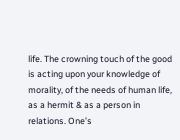life. The crowning touch of the good is acting upon your knowledge of morality, of the needs of human life, as a hermit & as a person in relations. One’s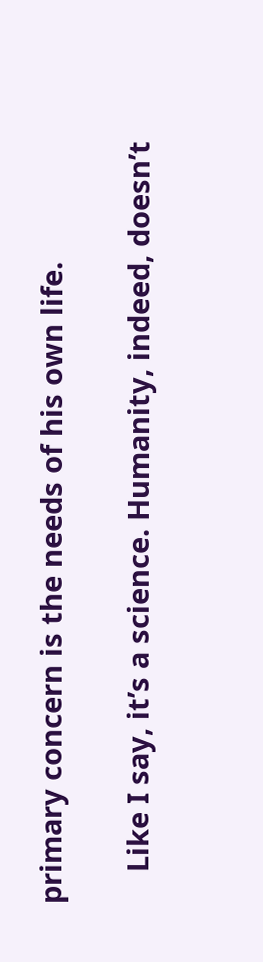primary concern is the needs of his own life.

    Like I say, it’s a science. Humanity, indeed, doesn’t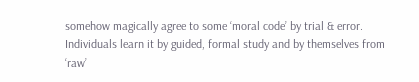somehow magically agree to some ‘moral code’ by trial & error. Individuals learn it by guided, formal study and by themselves from ‘raw’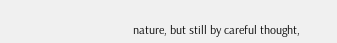nature, but still by careful thought,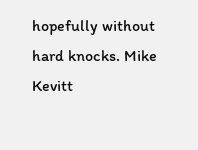hopefully without hard knocks. Mike Kevitt